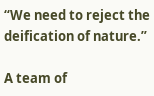“We need to reject the deification of nature.”

A team of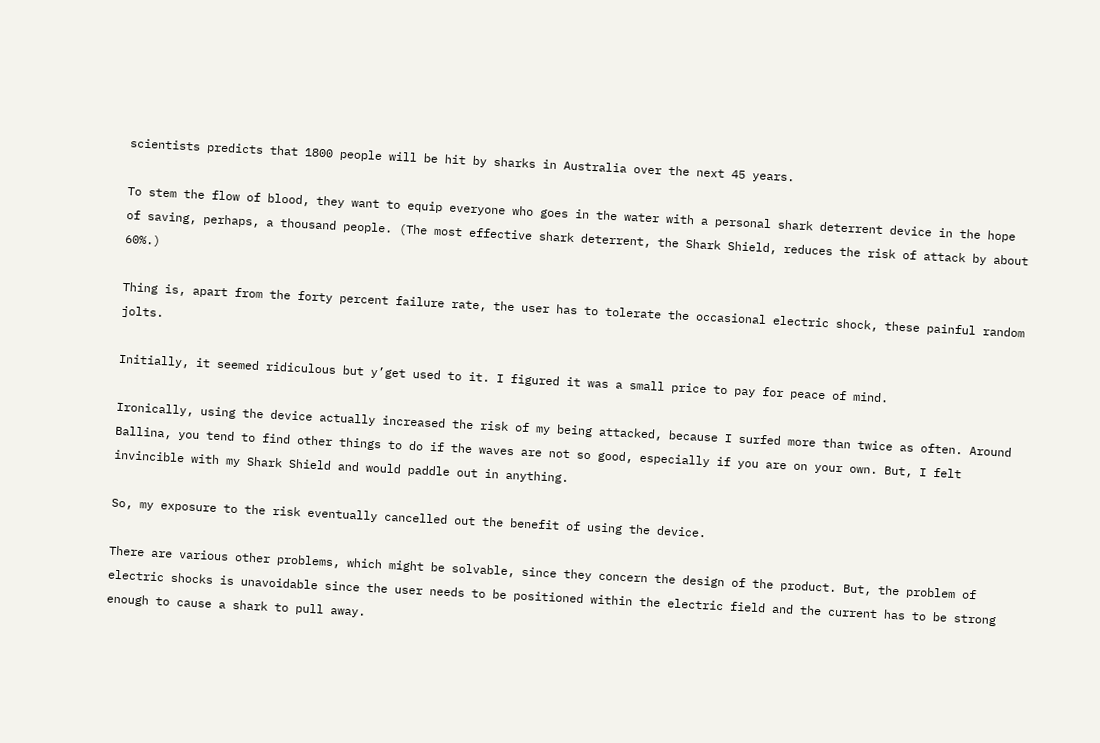scientists predicts that 1800 people will be hit by sharks in Australia over the next 45 years.

To stem the flow of blood, they want to equip everyone who goes in the water with a personal shark deterrent device in the hope of saving, perhaps, a thousand people. (The most effective shark deterrent, the Shark Shield, reduces the risk of attack by about 60%.)

Thing is, apart from the forty percent failure rate, the user has to tolerate the occasional electric shock, these painful random jolts.

Initially, it seemed ridiculous but y’get used to it. I figured it was a small price to pay for peace of mind.

Ironically, using the device actually increased the risk of my being attacked, because I surfed more than twice as often. Around Ballina, you tend to find other things to do if the waves are not so good, especially if you are on your own. But, I felt invincible with my Shark Shield and would paddle out in anything.

So, my exposure to the risk eventually cancelled out the benefit of using the device.

There are various other problems, which might be solvable, since they concern the design of the product. But, the problem of electric shocks is unavoidable since the user needs to be positioned within the electric field and the current has to be strong enough to cause a shark to pull away.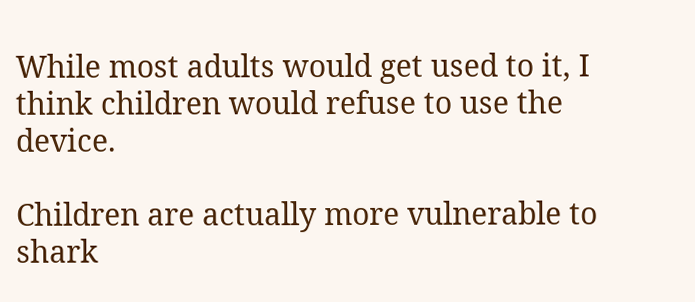While most adults would get used to it, I think children would refuse to use the device.

Children are actually more vulnerable to shark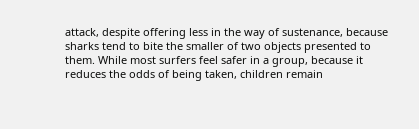attack, despite offering less in the way of sustenance, because sharks tend to bite the smaller of two objects presented to them. While most surfers feel safer in a group, because it reduces the odds of being taken, children remain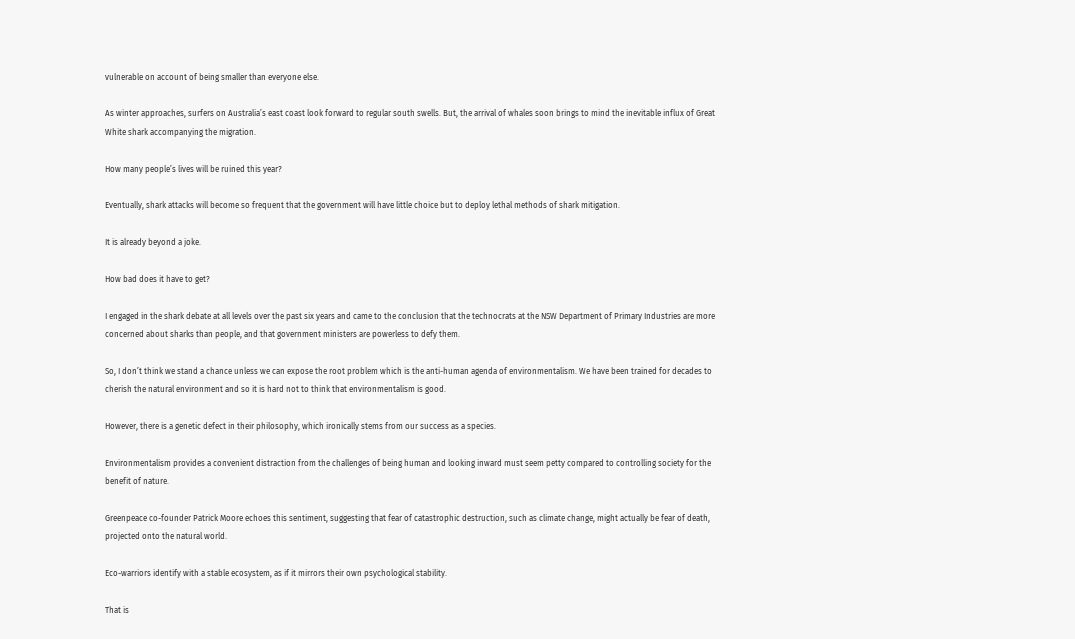vulnerable on account of being smaller than everyone else.

As winter approaches, surfers on Australia’s east coast look forward to regular south swells. But, the arrival of whales soon brings to mind the inevitable influx of Great White shark accompanying the migration.

How many people’s lives will be ruined this year?

Eventually, shark attacks will become so frequent that the government will have little choice but to deploy lethal methods of shark mitigation.

It is already beyond a joke.

How bad does it have to get?

I engaged in the shark debate at all levels over the past six years and came to the conclusion that the technocrats at the NSW Department of Primary Industries are more concerned about sharks than people, and that government ministers are powerless to defy them.

So, I don’t think we stand a chance unless we can expose the root problem which is the anti-human agenda of environmentalism. We have been trained for decades to cherish the natural environment and so it is hard not to think that environmentalism is good.

However, there is a genetic defect in their philosophy, which ironically stems from our success as a species.

Environmentalism provides a convenient distraction from the challenges of being human and looking inward must seem petty compared to controlling society for the benefit of nature.

Greenpeace co-founder Patrick Moore echoes this sentiment, suggesting that fear of catastrophic destruction, such as climate change, might actually be fear of death, projected onto the natural world.

Eco-warriors identify with a stable ecosystem, as if it mirrors their own psychological stability.

That is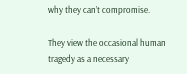why they can’t compromise.

They view the occasional human tragedy as a necessary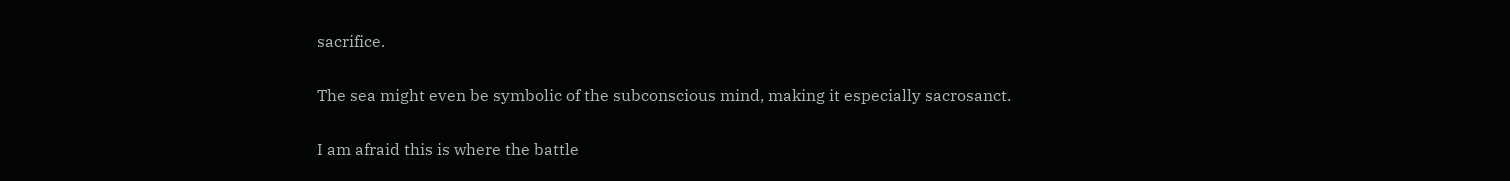sacrifice.

The sea might even be symbolic of the subconscious mind, making it especially sacrosanct.

I am afraid this is where the battle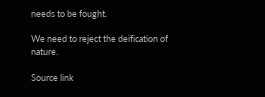needs to be fought.

We need to reject the deification of nature.

Source link